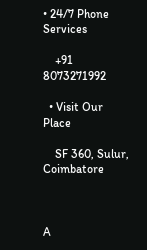• 24/7 Phone Services

    +91 8073271992

  • Visit Our Place

    SF 360, Sulur, Coimbatore



A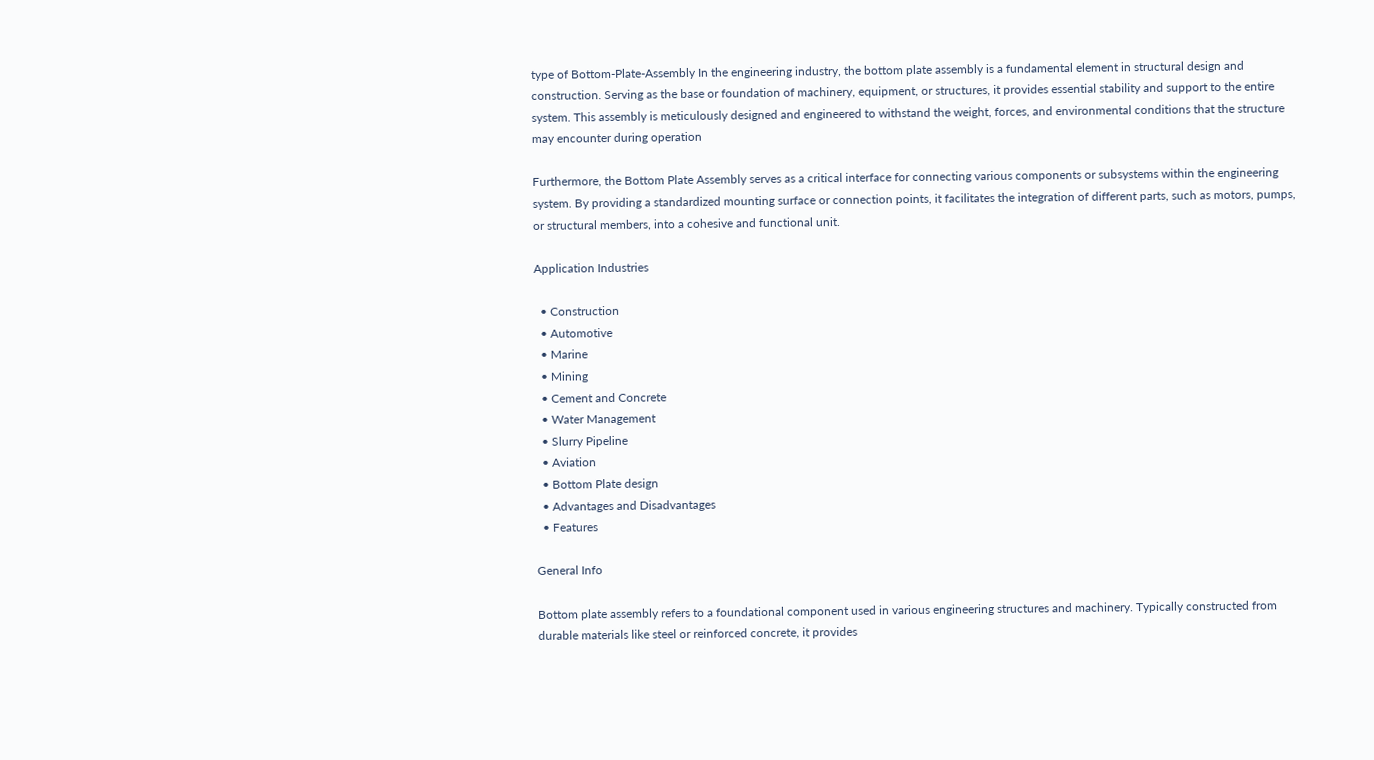type of Bottom-Plate-Assembly In the engineering industry, the bottom plate assembly is a fundamental element in structural design and construction. Serving as the base or foundation of machinery, equipment, or structures, it provides essential stability and support to the entire system. This assembly is meticulously designed and engineered to withstand the weight, forces, and environmental conditions that the structure may encounter during operation

Furthermore, the Bottom Plate Assembly serves as a critical interface for connecting various components or subsystems within the engineering system. By providing a standardized mounting surface or connection points, it facilitates the integration of different parts, such as motors, pumps, or structural members, into a cohesive and functional unit.

Application Industries

  • Construction
  • Automotive
  • Marine
  • Mining
  • Cement and Concrete
  • Water Management
  • Slurry Pipeline
  • Aviation
  • Bottom Plate design
  • Advantages and Disadvantages
  • Features

General Info

Bottom plate assembly refers to a foundational component used in various engineering structures and machinery. Typically constructed from durable materials like steel or reinforced concrete, it provides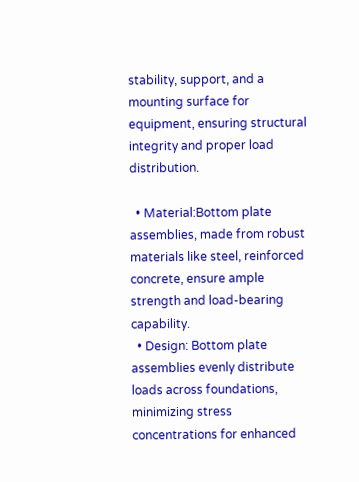stability, support, and a mounting surface for equipment, ensuring structural integrity and proper load distribution.

  • Material:Bottom plate assemblies, made from robust materials like steel, reinforced concrete, ensure ample strength and load-bearing capability.
  • Design: Bottom plate assemblies evenly distribute loads across foundations, minimizing stress concentrations for enhanced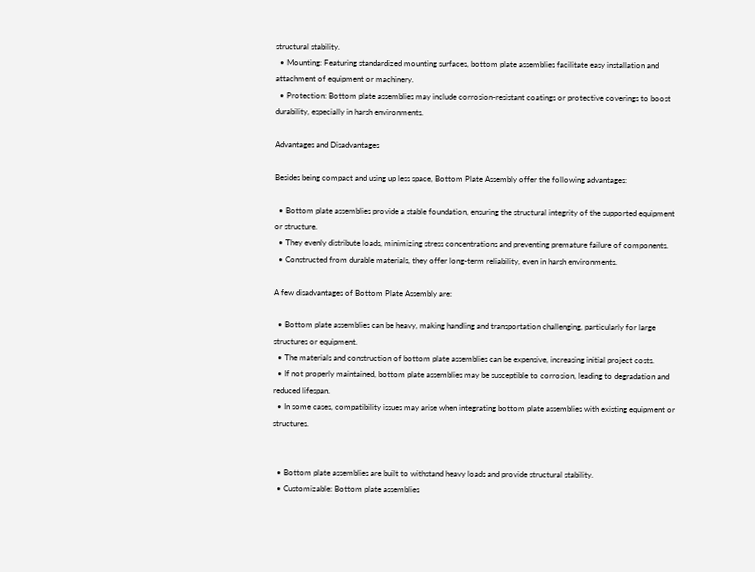structural stability.
  • Mounting: Featuring standardized mounting surfaces, bottom plate assemblies facilitate easy installation and attachment of equipment or machinery.
  • Protection: Bottom plate assemblies may include corrosion-resistant coatings or protective coverings to boost durability, especially in harsh environments.

Advantages and Disadvantages

Besides being compact and using up less space, Bottom Plate Assembly offer the following advantages:

  • Bottom plate assemblies provide a stable foundation, ensuring the structural integrity of the supported equipment or structure.
  • They evenly distribute loads, minimizing stress concentrations and preventing premature failure of components.
  • Constructed from durable materials, they offer long-term reliability, even in harsh environments.

A few disadvantages of Bottom Plate Assembly are:

  • Bottom plate assemblies can be heavy, making handling and transportation challenging, particularly for large structures or equipment.
  • The materials and construction of bottom plate assemblies can be expensive, increasing initial project costs.
  • If not properly maintained, bottom plate assemblies may be susceptible to corrosion, leading to degradation and reduced lifespan.
  • In some cases, compatibility issues may arise when integrating bottom plate assemblies with existing equipment or structures.


  • Bottom plate assemblies are built to withstand heavy loads and provide structural stability.
  • Customizable: Bottom plate assemblies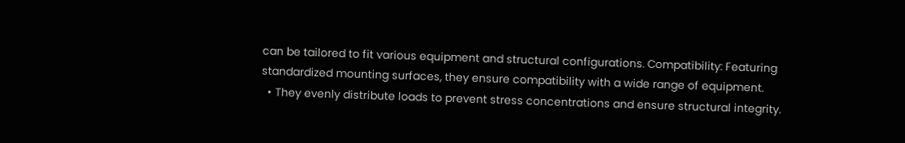can be tailored to fit various equipment and structural configurations. Compatibility: Featuring standardized mounting surfaces, they ensure compatibility with a wide range of equipment.
  • They evenly distribute loads to prevent stress concentrations and ensure structural integrity.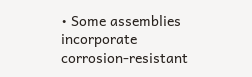• Some assemblies incorporate corrosion-resistant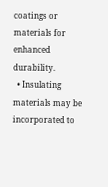coatings or materials for enhanced durability.
  • Insulating materials may be incorporated to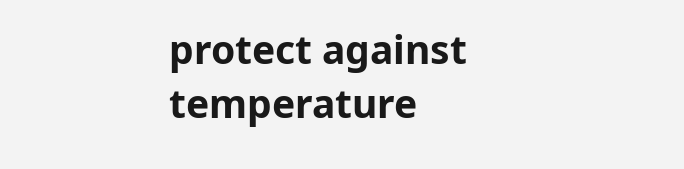protect against temperature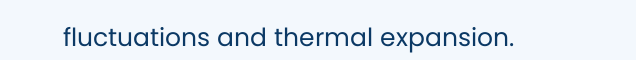fluctuations and thermal expansion.